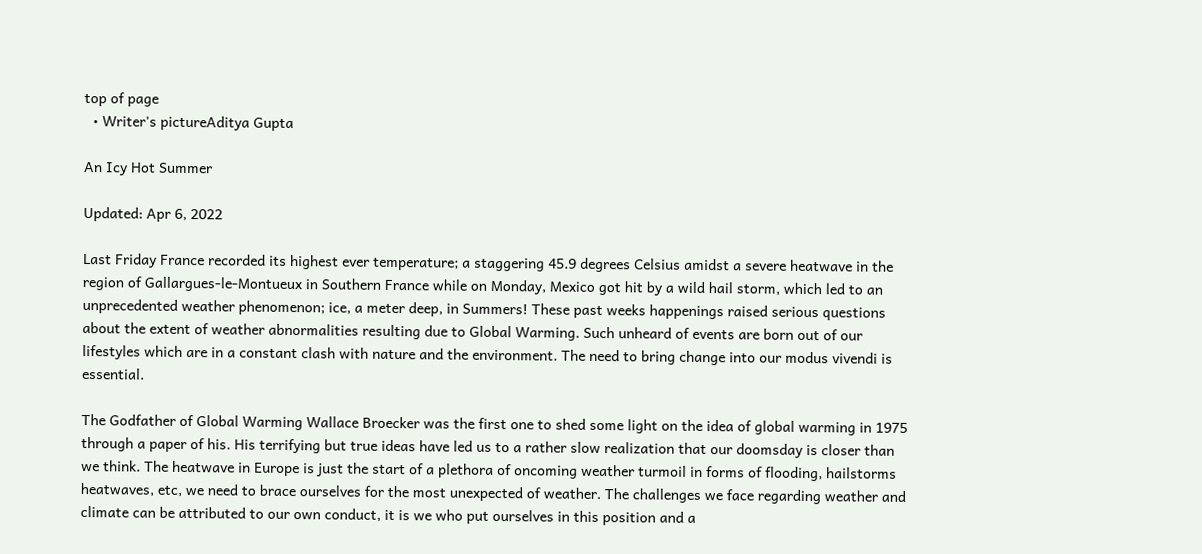top of page
  • Writer's pictureAditya Gupta

An Icy Hot Summer

Updated: Apr 6, 2022

Last Friday France recorded its highest ever temperature; a staggering 45.9 degrees Celsius amidst a severe heatwave in the region of Gallargues-le-Montueux in Southern France while on Monday, Mexico got hit by a wild hail storm, which led to an unprecedented weather phenomenon; ice, a meter deep, in Summers! These past weeks happenings raised serious questions about the extent of weather abnormalities resulting due to Global Warming. Such unheard of events are born out of our lifestyles which are in a constant clash with nature and the environment. The need to bring change into our modus vivendi is essential.

The Godfather of Global Warming Wallace Broecker was the first one to shed some light on the idea of global warming in 1975 through a paper of his. His terrifying but true ideas have led us to a rather slow realization that our doomsday is closer than we think. The heatwave in Europe is just the start of a plethora of oncoming weather turmoil in forms of flooding, hailstorms heatwaves, etc, we need to brace ourselves for the most unexpected of weather. The challenges we face regarding weather and climate can be attributed to our own conduct, it is we who put ourselves in this position and a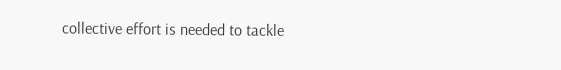collective effort is needed to tackle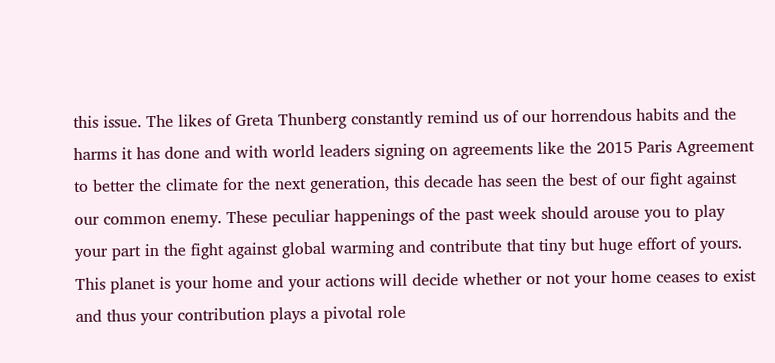this issue. The likes of Greta Thunberg constantly remind us of our horrendous habits and the harms it has done and with world leaders signing on agreements like the 2015 Paris Agreement to better the climate for the next generation, this decade has seen the best of our fight against our common enemy. These peculiar happenings of the past week should arouse you to play your part in the fight against global warming and contribute that tiny but huge effort of yours. This planet is your home and your actions will decide whether or not your home ceases to exist and thus your contribution plays a pivotal role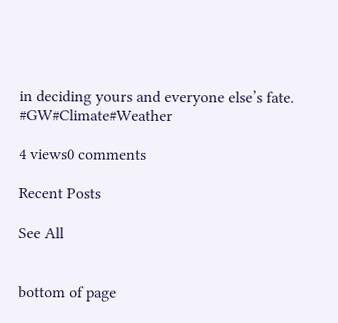in deciding yours and everyone else’s fate. #GW#Climate#Weather

4 views0 comments

Recent Posts

See All


bottom of page